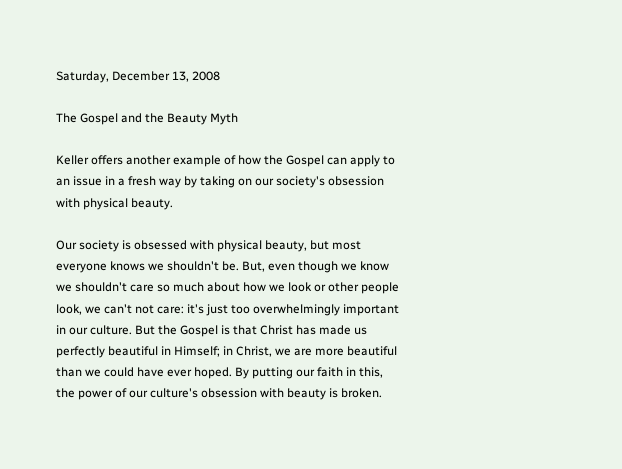Saturday, December 13, 2008

The Gospel and the Beauty Myth

Keller offers another example of how the Gospel can apply to an issue in a fresh way by taking on our society's obsession with physical beauty.

Our society is obsessed with physical beauty, but most everyone knows we shouldn't be. But, even though we know we shouldn't care so much about how we look or other people look, we can't not care: it's just too overwhelmingly important in our culture. But the Gospel is that Christ has made us perfectly beautiful in Himself; in Christ, we are more beautiful than we could have ever hoped. By putting our faith in this, the power of our culture's obsession with beauty is broken.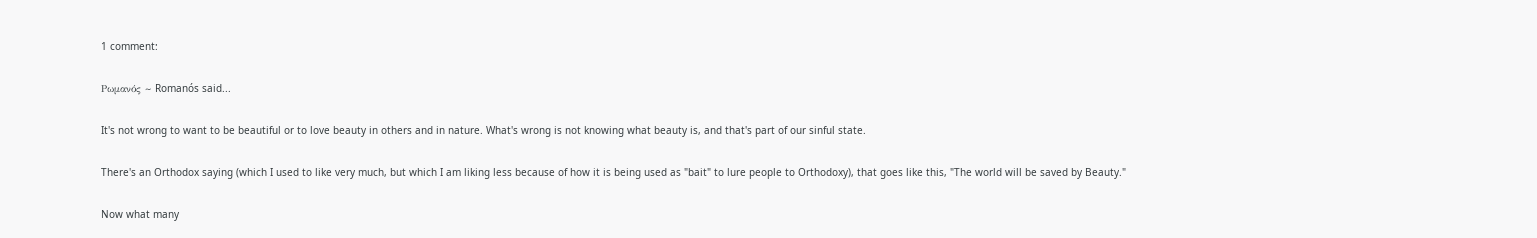1 comment:

Ρωμανός ~ Romanós said...

It's not wrong to want to be beautiful or to love beauty in others and in nature. What's wrong is not knowing what beauty is, and that's part of our sinful state.

There's an Orthodox saying (which I used to like very much, but which I am liking less because of how it is being used as "bait" to lure people to Orthodoxy), that goes like this, "The world will be saved by Beauty."

Now what many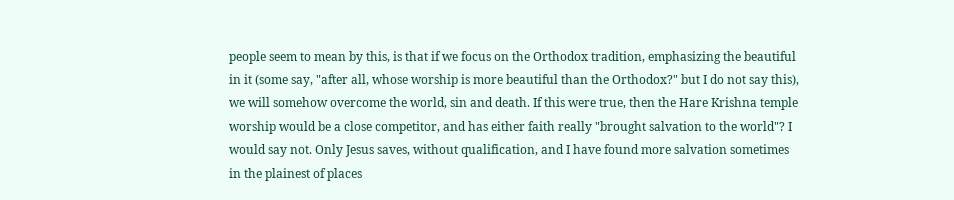people seem to mean by this, is that if we focus on the Orthodox tradition, emphasizing the beautiful in it (some say, "after all, whose worship is more beautiful than the Orthodox?" but I do not say this), we will somehow overcome the world, sin and death. If this were true, then the Hare Krishna temple worship would be a close competitor, and has either faith really "brought salvation to the world"? I would say not. Only Jesus saves, without qualification, and I have found more salvation sometimes in the plainest of places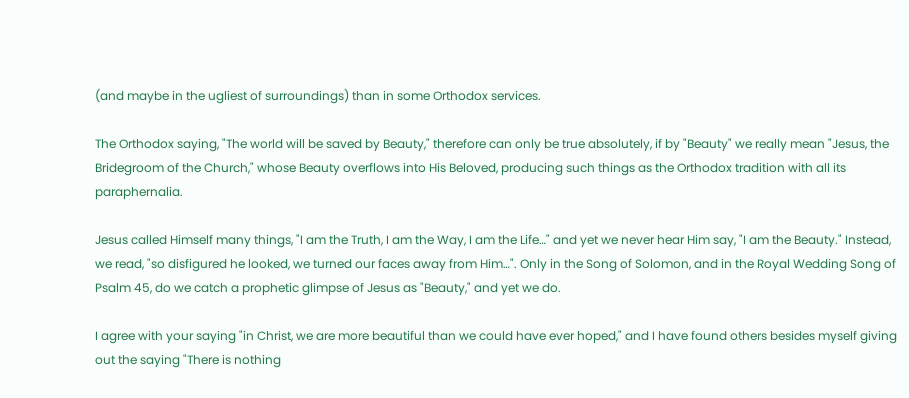(and maybe in the ugliest of surroundings) than in some Orthodox services.

The Orthodox saying, "The world will be saved by Beauty," therefore can only be true absolutely, if by "Beauty" we really mean "Jesus, the Bridegroom of the Church," whose Beauty overflows into His Beloved, producing such things as the Orthodox tradition with all its paraphernalia.

Jesus called Himself many things, "I am the Truth, I am the Way, I am the Life…" and yet we never hear Him say, "I am the Beauty." Instead, we read, "so disfigured he looked, we turned our faces away from Him…". Only in the Song of Solomon, and in the Royal Wedding Song of Psalm 45, do we catch a prophetic glimpse of Jesus as "Beauty," and yet we do.

I agree with your saying "in Christ, we are more beautiful than we could have ever hoped," and I have found others besides myself giving out the saying "There is nothing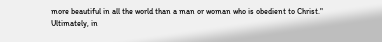more beautiful in all the world than a man or woman who is obedient to Christ." Ultimately, in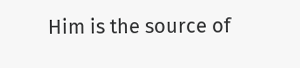Him is the source of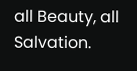all Beauty, all Salvation.